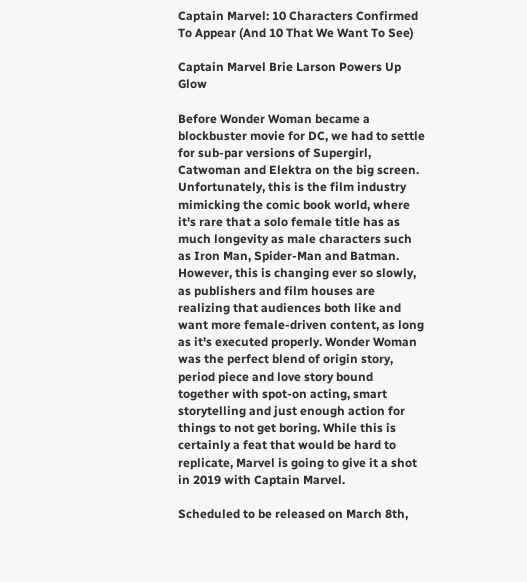Captain Marvel: 10 Characters Confirmed To Appear (And 10 That We Want To See)

Captain Marvel Brie Larson Powers Up Glow

Before Wonder Woman became a blockbuster movie for DC, we had to settle for sub-par versions of Supergirl, Catwoman and Elektra on the big screen. Unfortunately, this is the film industry mimicking the comic book world, where it's rare that a solo female title has as much longevity as male characters such as Iron Man, Spider-Man and Batman. However, this is changing ever so slowly, as publishers and film houses are realizing that audiences both like and want more female-driven content, as long as it's executed properly. Wonder Woman was the perfect blend of origin story, period piece and love story bound together with spot-on acting, smart storytelling and just enough action for things to not get boring. While this is certainly a feat that would be hard to replicate, Marvel is going to give it a shot in 2019 with Captain Marvel.

Scheduled to be released on March 8th,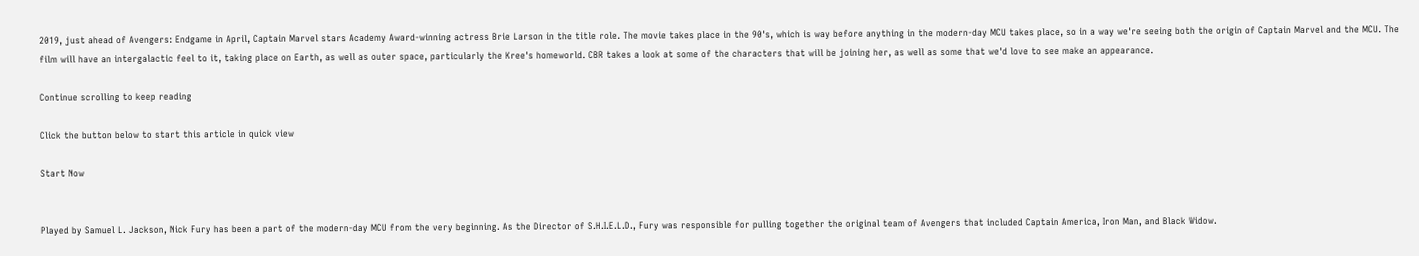2019, just ahead of Avengers: Endgame in April, Captain Marvel stars Academy Award-winning actress Brie Larson in the title role. The movie takes place in the 90's, which is way before anything in the modern-day MCU takes place, so in a way we're seeing both the origin of Captain Marvel and the MCU. The film will have an intergalactic feel to it, taking place on Earth, as well as outer space, particularly the Kree's homeworld. CBR takes a look at some of the characters that will be joining her, as well as some that we'd love to see make an appearance.

Continue scrolling to keep reading

Click the button below to start this article in quick view

Start Now


Played by Samuel L. Jackson, Nick Fury has been a part of the modern-day MCU from the very beginning. As the Director of S.H.I.E.L.D., Fury was responsible for pulling together the original team of Avengers that included Captain America, Iron Man, and Black Widow.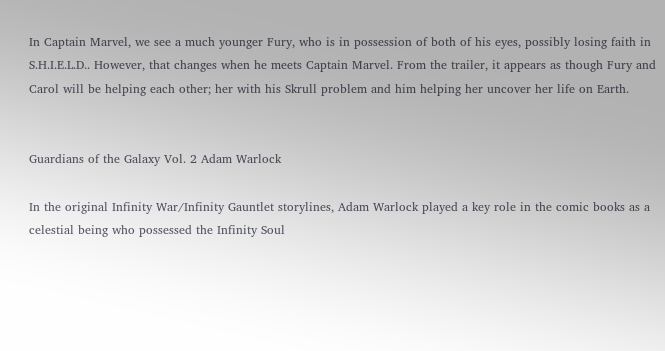In Captain Marvel, we see a much younger Fury, who is in possession of both of his eyes, possibly losing faith in S.H.I.E.L.D.. However, that changes when he meets Captain Marvel. From the trailer, it appears as though Fury and Carol will be helping each other; her with his Skrull problem and him helping her uncover her life on Earth.


Guardians of the Galaxy Vol. 2 Adam Warlock

In the original Infinity War/Infinity Gauntlet storylines, Adam Warlock played a key role in the comic books as a celestial being who possessed the Infinity Soul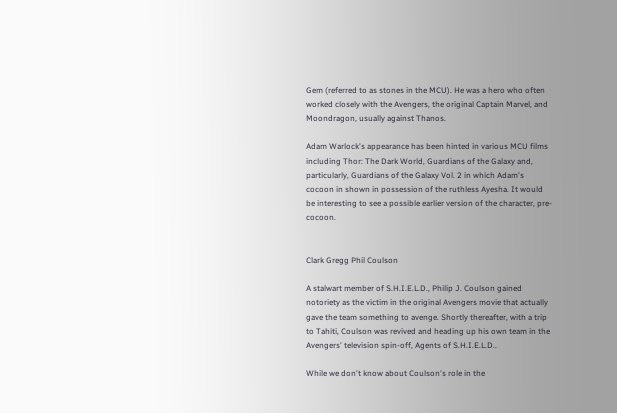Gem (referred to as stones in the MCU). He was a hero who often worked closely with the Avengers, the original Captain Marvel, and Moondragon, usually against Thanos.

Adam Warlock's appearance has been hinted in various MCU films including Thor: The Dark World, Guardians of the Galaxy and, particularly, Guardians of the Galaxy Vol. 2 in which Adam's cocoon in shown in possession of the ruthless Ayesha. It would be interesting to see a possible earlier version of the character, pre-cocoon.


Clark Gregg Phil Coulson

A stalwart member of S.H.I.E.L.D., Philip J. Coulson gained notoriety as the victim in the original Avengers movie that actually gave the team something to avenge. Shortly thereafter, with a trip to Tahiti, Coulson was revived and heading up his own team in the Avengers' television spin-off, Agents of S.H.I.E.L.D..

While we don't know about Coulson's role in the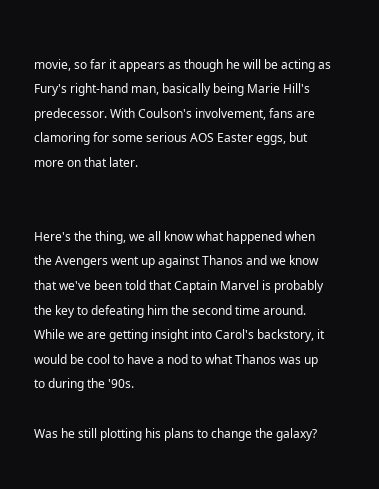movie, so far it appears as though he will be acting as Fury's right-hand man, basically being Marie Hill's predecessor. With Coulson's involvement, fans are clamoring for some serious AOS Easter eggs, but more on that later.


Here's the thing, we all know what happened when the Avengers went up against Thanos and we know that we've been told that Captain Marvel is probably the key to defeating him the second time around. While we are getting insight into Carol's backstory, it would be cool to have a nod to what Thanos was up to during the '90s.

Was he still plotting his plans to change the galaxy?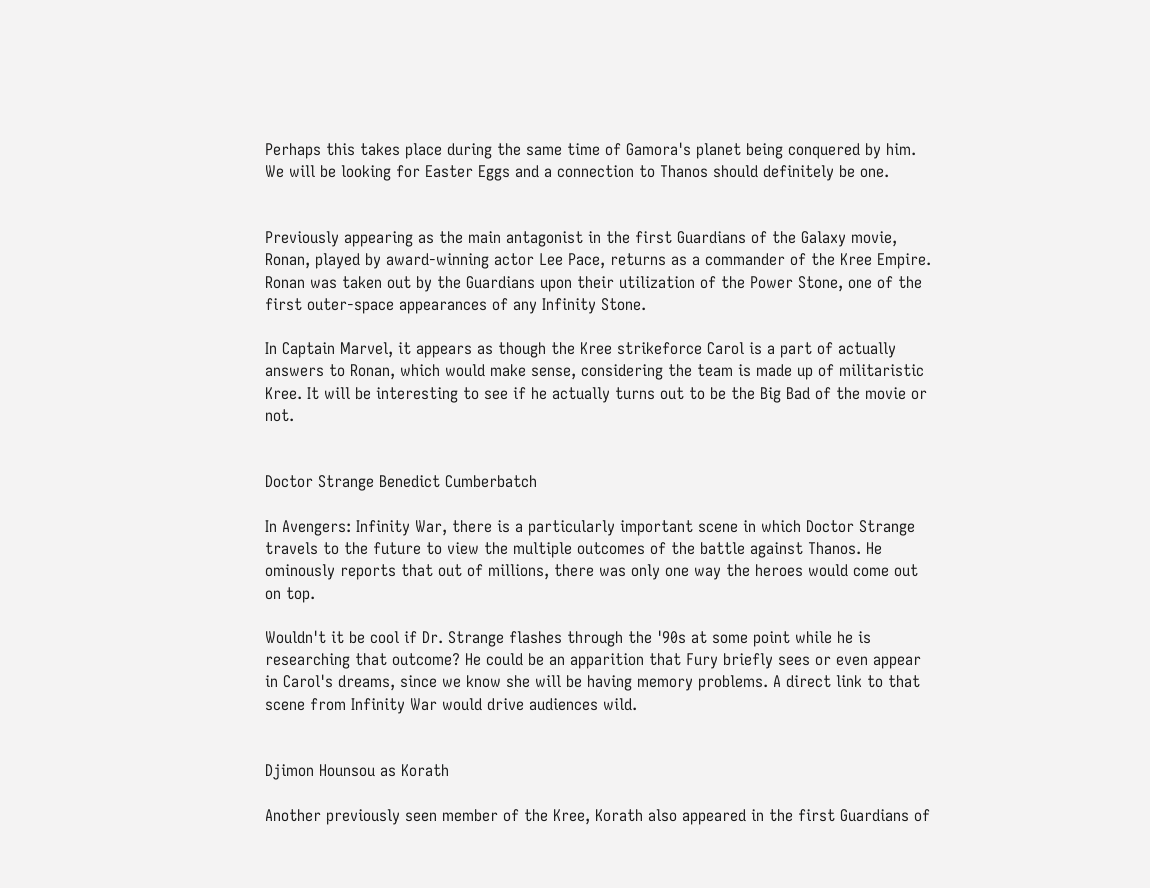Perhaps this takes place during the same time of Gamora's planet being conquered by him. We will be looking for Easter Eggs and a connection to Thanos should definitely be one.


Previously appearing as the main antagonist in the first Guardians of the Galaxy movie, Ronan, played by award-winning actor Lee Pace, returns as a commander of the Kree Empire. Ronan was taken out by the Guardians upon their utilization of the Power Stone, one of the first outer-space appearances of any Infinity Stone.

In Captain Marvel, it appears as though the Kree strikeforce Carol is a part of actually answers to Ronan, which would make sense, considering the team is made up of militaristic Kree. It will be interesting to see if he actually turns out to be the Big Bad of the movie or not.


Doctor Strange Benedict Cumberbatch

In Avengers: Infinity War, there is a particularly important scene in which Doctor Strange travels to the future to view the multiple outcomes of the battle against Thanos. He ominously reports that out of millions, there was only one way the heroes would come out on top.

Wouldn't it be cool if Dr. Strange flashes through the '90s at some point while he is researching that outcome? He could be an apparition that Fury briefly sees or even appear in Carol's dreams, since we know she will be having memory problems. A direct link to that scene from Infinity War would drive audiences wild.


Djimon Hounsou as Korath

Another previously seen member of the Kree, Korath also appeared in the first Guardians of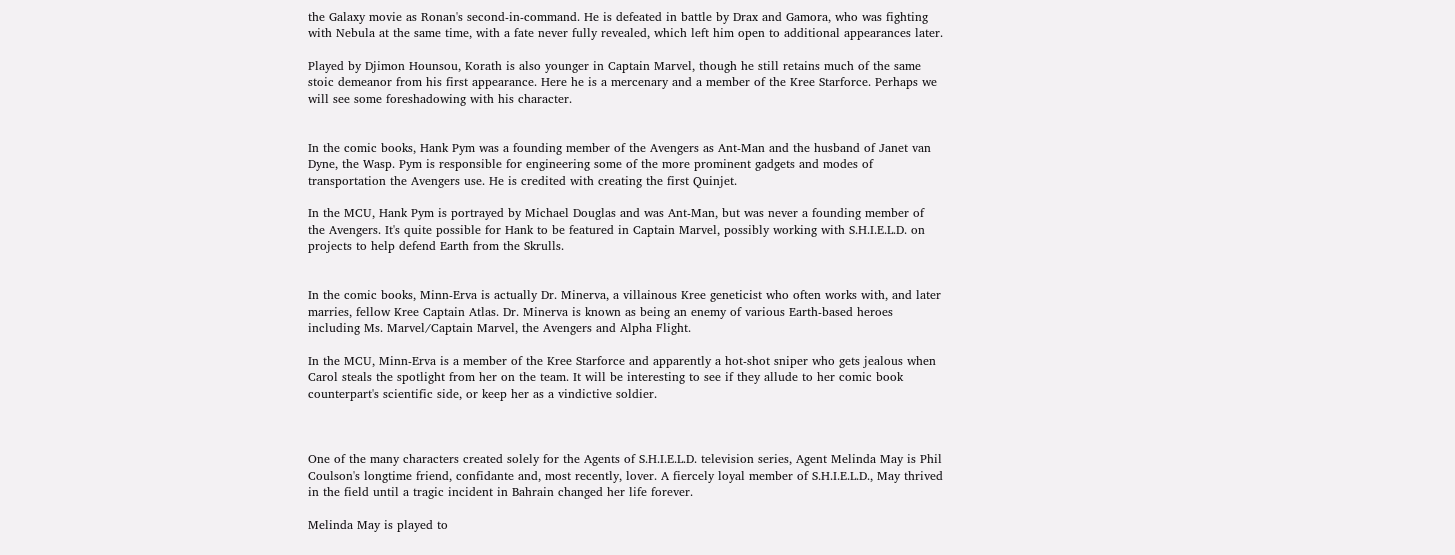the Galaxy movie as Ronan's second-in-command. He is defeated in battle by Drax and Gamora, who was fighting with Nebula at the same time, with a fate never fully revealed, which left him open to additional appearances later.

Played by Djimon Hounsou, Korath is also younger in Captain Marvel, though he still retains much of the same stoic demeanor from his first appearance. Here he is a mercenary and a member of the Kree Starforce. Perhaps we will see some foreshadowing with his character.


In the comic books, Hank Pym was a founding member of the Avengers as Ant-Man and the husband of Janet van Dyne, the Wasp. Pym is responsible for engineering some of the more prominent gadgets and modes of transportation the Avengers use. He is credited with creating the first Quinjet.

In the MCU, Hank Pym is portrayed by Michael Douglas and was Ant-Man, but was never a founding member of the Avengers. It's quite possible for Hank to be featured in Captain Marvel, possibly working with S.H.I.E.L.D. on projects to help defend Earth from the Skrulls.


In the comic books, Minn-Erva is actually Dr. Minerva, a villainous Kree geneticist who often works with, and later marries, fellow Kree Captain Atlas. Dr. Minerva is known as being an enemy of various Earth-based heroes including Ms. Marvel/Captain Marvel, the Avengers and Alpha Flight.

In the MCU, Minn-Erva is a member of the Kree Starforce and apparently a hot-shot sniper who gets jealous when Carol steals the spotlight from her on the team. It will be interesting to see if they allude to her comic book counterpart's scientific side, or keep her as a vindictive soldier.



One of the many characters created solely for the Agents of S.H.I.E.L.D. television series, Agent Melinda May is Phil Coulson's longtime friend, confidante and, most recently, lover. A fiercely loyal member of S.H.I.E.L.D., May thrived in the field until a tragic incident in Bahrain changed her life forever.

Melinda May is played to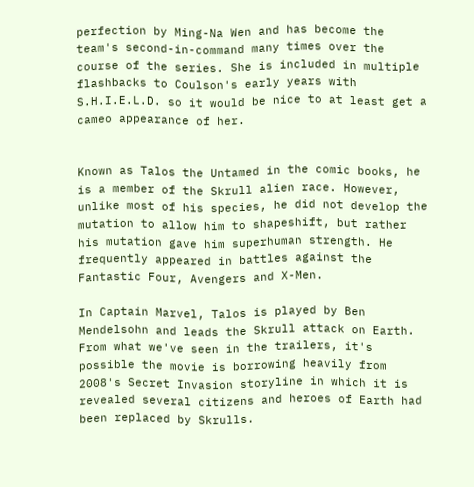perfection by Ming-Na Wen and has become the team's second-in-command many times over the course of the series. She is included in multiple flashbacks to Coulson's early years with S.H.I.E.L.D. so it would be nice to at least get a cameo appearance of her.


Known as Talos the Untamed in the comic books, he is a member of the Skrull alien race. However, unlike most of his species, he did not develop the mutation to allow him to shapeshift, but rather his mutation gave him superhuman strength. He frequently appeared in battles against the Fantastic Four, Avengers and X-Men.

In Captain Marvel, Talos is played by Ben Mendelsohn and leads the Skrull attack on Earth. From what we've seen in the trailers, it's possible the movie is borrowing heavily from 2008's Secret Invasion storyline in which it is revealed several citizens and heroes of Earth had been replaced by Skrulls.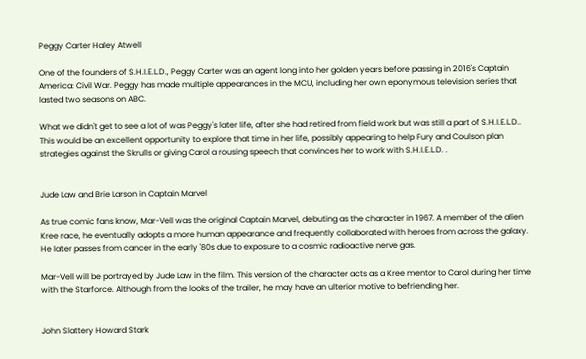Peggy Carter Haley Atwell

One of the founders of S.H.I.E.L.D., Peggy Carter was an agent long into her golden years before passing in 2016's Captain America: Civil War. Peggy has made multiple appearances in the MCU, including her own eponymous television series that lasted two seasons on ABC.

What we didn't get to see a lot of was Peggy's later life, after she had retired from field work but was still a part of S.H.I.E.L.D.. This would be an excellent opportunity to explore that time in her life, possibly appearing to help Fury and Coulson plan strategies against the Skrulls or giving Carol a rousing speech that convinces her to work with S.H.I.E.L.D. .


Jude Law and Brie Larson in Captain Marvel

As true comic fans know, Mar-Vell was the original Captain Marvel, debuting as the character in 1967. A member of the alien Kree race, he eventually adopts a more human appearance and frequently collaborated with heroes from across the galaxy. He later passes from cancer in the early '80s due to exposure to a cosmic radioactive nerve gas.

Mar-Vell will be portrayed by Jude Law in the film. This version of the character acts as a Kree mentor to Carol during her time with the Starforce. Although from the looks of the trailer, he may have an ulterior motive to befriending her.


John Slattery Howard Stark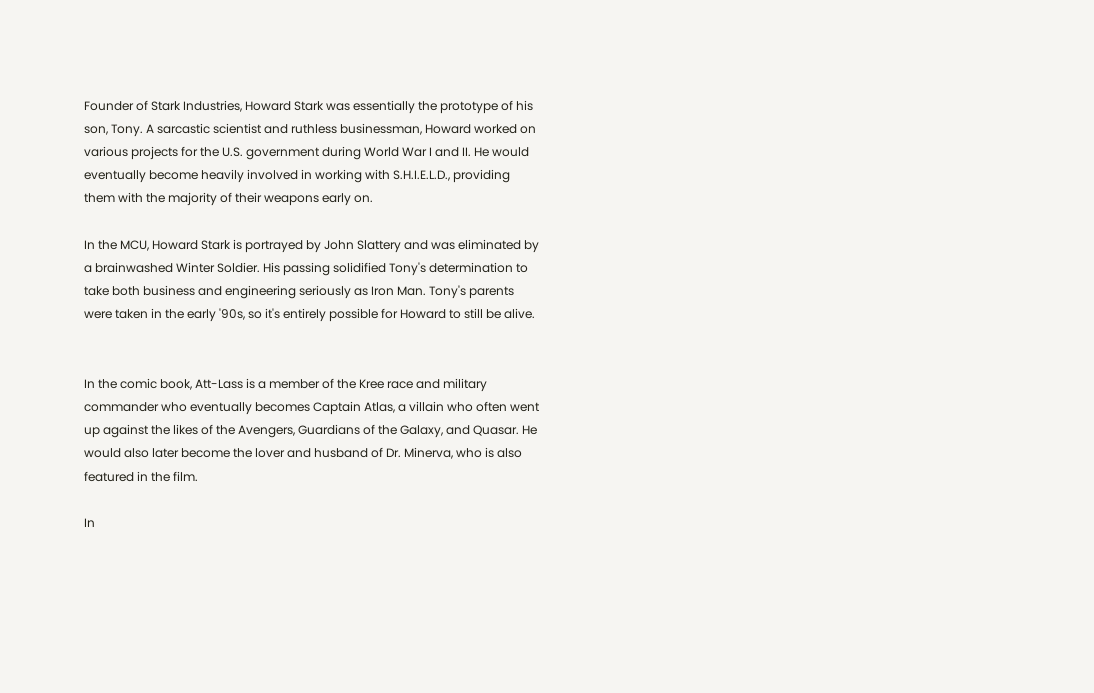Founder of Stark Industries, Howard Stark was essentially the prototype of his son, Tony. A sarcastic scientist and ruthless businessman, Howard worked on various projects for the U.S. government during World War I and II. He would eventually become heavily involved in working with S.H.I.E.L.D., providing them with the majority of their weapons early on.

In the MCU, Howard Stark is portrayed by John Slattery and was eliminated by a brainwashed Winter Soldier. His passing solidified Tony's determination to take both business and engineering seriously as Iron Man. Tony's parents were taken in the early '90s, so it's entirely possible for Howard to still be alive.


In the comic book, Att-Lass is a member of the Kree race and military commander who eventually becomes Captain Atlas, a villain who often went up against the likes of the Avengers, Guardians of the Galaxy, and Quasar. He would also later become the lover and husband of Dr. Minerva, who is also featured in the film.

In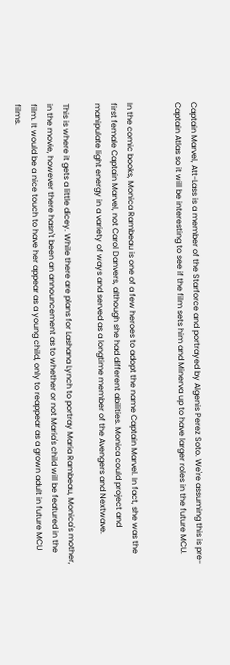Captain Marvel, Att-Lass is a member of the Starforce and portrayed by Algenis Perez Soto. We're assuming this is pre-Captain Atlas so it will be interesting to see if the film sets him and Minerva up to have larger roles in the future MCU.


In the comic books, Monica Rambeau is one of a few heroes to adopt the name Captain Marvel. In fact, she was the first female Captain Marvel, not Carol Danvers, although she had different abilities. Monica could project and manipulate light energy in a variety of ways and served as a longtime member of the Avengers and Nextwave.

This is where it gets a little dicey. While there are plans for Lashana Lynch to portray Maria Rambeau, Monica's mother, in the movie, however there hasn't been an announcement as to whether or not Maria's child will be featured in the film. It would be a nice touch to have her appear as a young child, only to reappear as a grown adult in future MCU films.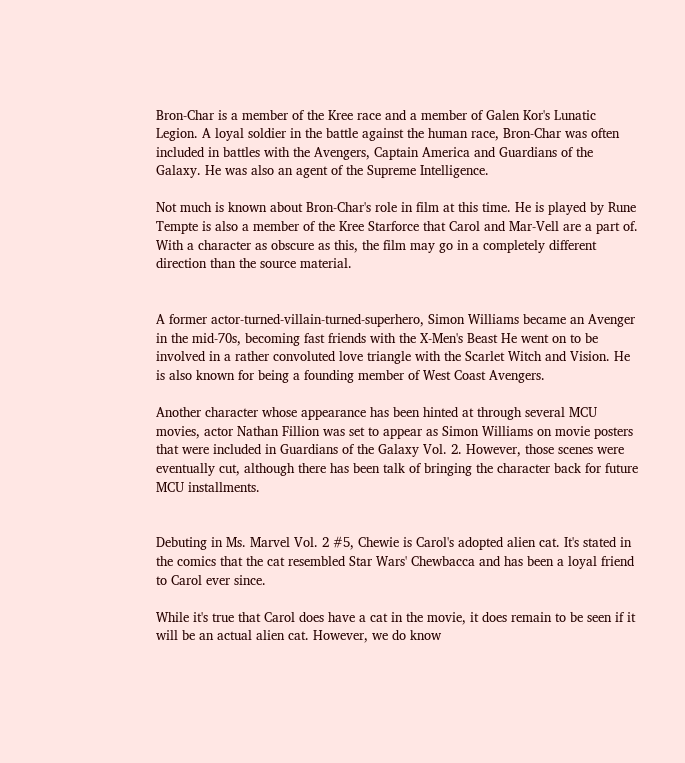Bron-Char is a member of the Kree race and a member of Galen Kor's Lunatic Legion. A loyal soldier in the battle against the human race, Bron-Char was often included in battles with the Avengers, Captain America and Guardians of the Galaxy. He was also an agent of the Supreme Intelligence.

Not much is known about Bron-Char's role in film at this time. He is played by Rune Tempte is also a member of the Kree Starforce that Carol and Mar-Vell are a part of. With a character as obscure as this, the film may go in a completely different direction than the source material.


A former actor-turned-villain-turned-superhero, Simon Williams became an Avenger in the mid-70s, becoming fast friends with the X-Men's Beast He went on to be involved in a rather convoluted love triangle with the Scarlet Witch and Vision. He is also known for being a founding member of West Coast Avengers.

Another character whose appearance has been hinted at through several MCU movies, actor Nathan Fillion was set to appear as Simon Williams on movie posters that were included in Guardians of the Galaxy Vol. 2. However, those scenes were eventually cut, although there has been talk of bringing the character back for future MCU installments.


Debuting in Ms. Marvel Vol. 2 #5, Chewie is Carol's adopted alien cat. It's stated in the comics that the cat resembled Star Wars' Chewbacca and has been a loyal friend to Carol ever since.

While it's true that Carol does have a cat in the movie, it does remain to be seen if it will be an actual alien cat. However, we do know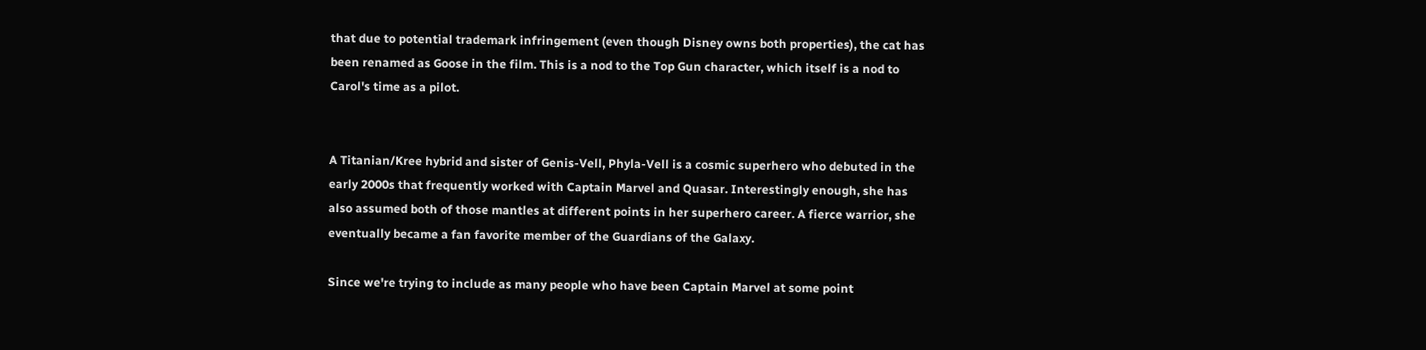that due to potential trademark infringement (even though Disney owns both properties), the cat has been renamed as Goose in the film. This is a nod to the Top Gun character, which itself is a nod to Carol's time as a pilot.


A Titanian/Kree hybrid and sister of Genis-Vell, Phyla-Vell is a cosmic superhero who debuted in the early 2000s that frequently worked with Captain Marvel and Quasar. Interestingly enough, she has also assumed both of those mantles at different points in her superhero career. A fierce warrior, she eventually became a fan favorite member of the Guardians of the Galaxy.

Since we're trying to include as many people who have been Captain Marvel at some point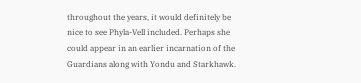throughout the years, it would definitely be nice to see Phyla-Vell included. Perhaps she could appear in an earlier incarnation of the Guardians along with Yondu and Starkhawk.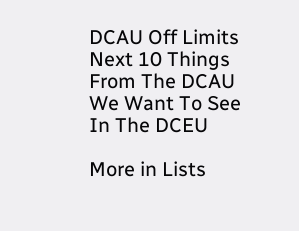DCAU Off Limits
Next 10 Things From The DCAU We Want To See In The DCEU

More in Lists